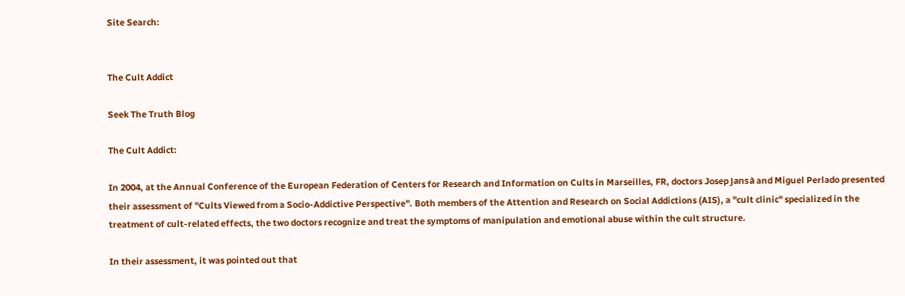Site Search:


The Cult Addict

Seek The Truth Blog

The Cult Addict:

In 2004, at the Annual Conference of the European Federation of Centers for Research and Information on Cults in Marseilles, FR, doctors Josep Jansà and Miguel Perlado presented their assessment of "Cults Viewed from a Socio-Addictive Perspective". Both members of the Attention and Research on Social Addictions (AIS), a "cult clinic" specialized in the treatment of cult-related effects, the two doctors recognize and treat the symptoms of manipulation and emotional abuse within the cult structure.

In their assessment, it was pointed out that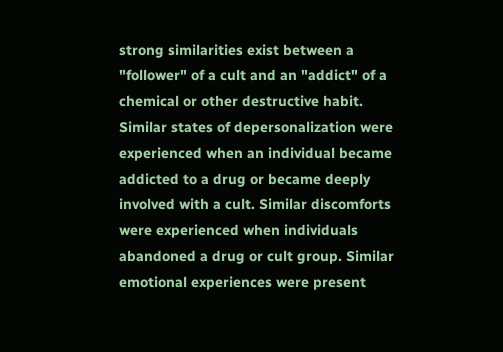strong similarities exist between a "follower" of a cult and an "addict" of a chemical or other destructive habit. Similar states of depersonalization were experienced when an individual became addicted to a drug or became deeply involved with a cult. Similar discomforts were experienced when individuals abandoned a drug or cult group. Similar emotional experiences were present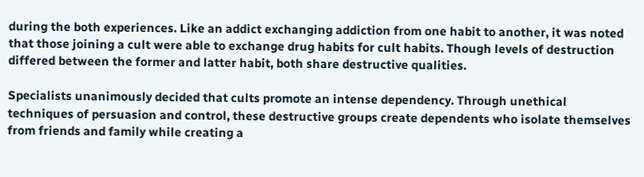during the both experiences. Like an addict exchanging addiction from one habit to another, it was noted that those joining a cult were able to exchange drug habits for cult habits. Though levels of destruction differed between the former and latter habit, both share destructive qualities.

Specialists unanimously decided that cults promote an intense dependency. Through unethical techniques of persuasion and control, these destructive groups create dependents who isolate themselves from friends and family while creating a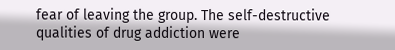fear of leaving the group. The self-destructive qualities of drug addiction were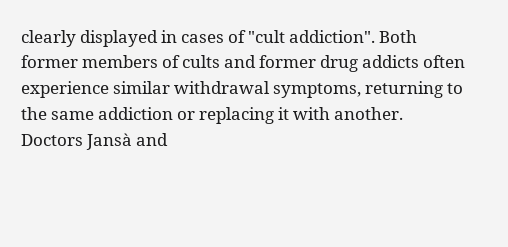clearly displayed in cases of "cult addiction". Both former members of cults and former drug addicts often experience similar withdrawal symptoms, returning to the same addiction or replacing it with another. Doctors Jansà and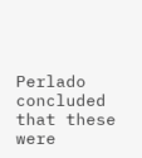Perlado concluded that these were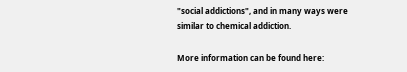"social addictions", and in many ways were similar to chemical addiction.

More information can be found here: